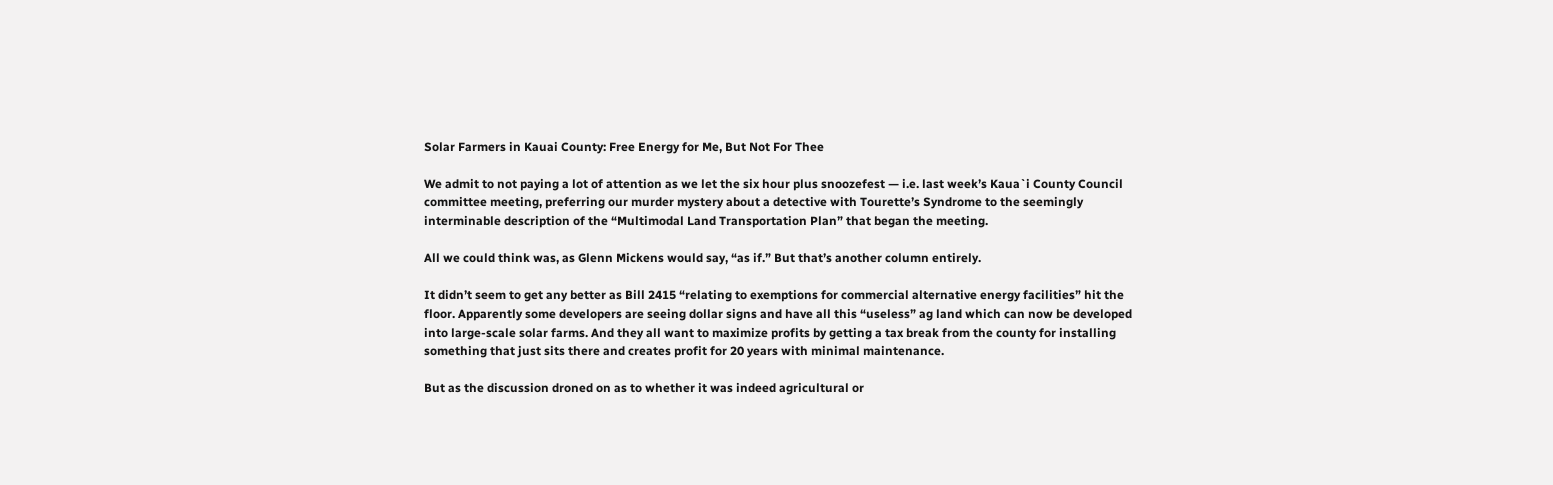Solar Farmers in Kauai County: Free Energy for Me, But Not For Thee

We admit to not paying a lot of attention as we let the six hour plus snoozefest — i.e. last week’s Kaua`i County Council committee meeting, preferring our murder mystery about a detective with Tourette’s Syndrome to the seemingly interminable description of the “Multimodal Land Transportation Plan” that began the meeting.

All we could think was, as Glenn Mickens would say, “as if.” But that’s another column entirely.

It didn’t seem to get any better as Bill 2415 “relating to exemptions for commercial alternative energy facilities” hit the floor. Apparently some developers are seeing dollar signs and have all this “useless” ag land which can now be developed into large-scale solar farms. And they all want to maximize profits by getting a tax break from the county for installing something that just sits there and creates profit for 20 years with minimal maintenance.

But as the discussion droned on as to whether it was indeed agricultural or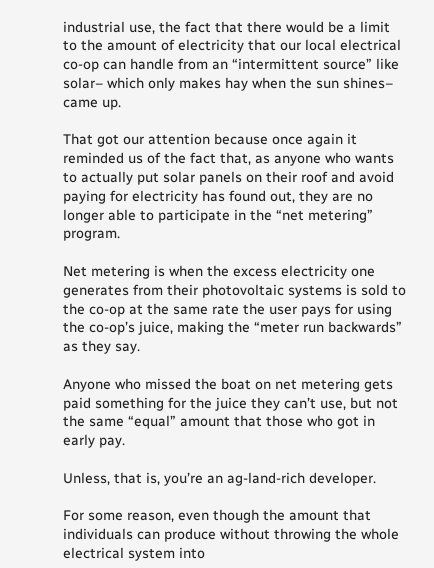industrial use, the fact that there would be a limit to the amount of electricity that our local electrical co-op can handle from an “intermittent source” like solar– which only makes hay when the sun shines– came up.

That got our attention because once again it reminded us of the fact that, as anyone who wants to actually put solar panels on their roof and avoid paying for electricity has found out, they are no longer able to participate in the “net metering” program.

Net metering is when the excess electricity one generates from their photovoltaic systems is sold to the co-op at the same rate the user pays for using the co-op’s juice, making the “meter run backwards” as they say.

Anyone who missed the boat on net metering gets paid something for the juice they can’t use, but not the same “equal” amount that those who got in early pay.

Unless, that is, you’re an ag-land-rich developer.

For some reason, even though the amount that individuals can produce without throwing the whole electrical system into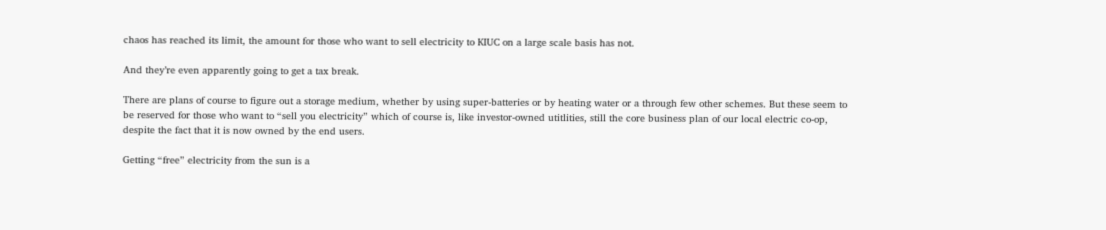chaos has reached its limit, the amount for those who want to sell electricity to KIUC on a large scale basis has not.

And they’re even apparently going to get a tax break.

There are plans of course to figure out a storage medium, whether by using super-batteries or by heating water or a through few other schemes. But these seem to be reserved for those who want to “sell you electricity” which of course is, like investor-owned utitlities, still the core business plan of our local electric co-op, despite the fact that it is now owned by the end users.

Getting “free” electricity from the sun is a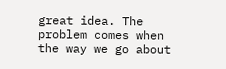great idea. The problem comes when the way we go about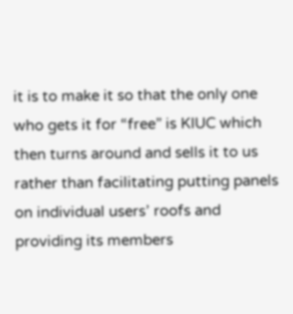it is to make it so that the only one who gets it for “free” is KIUC which then turns around and sells it to us rather than facilitating putting panels on individual users’ roofs and providing its members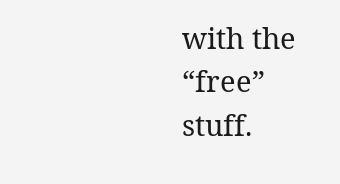with the “free” stuff.